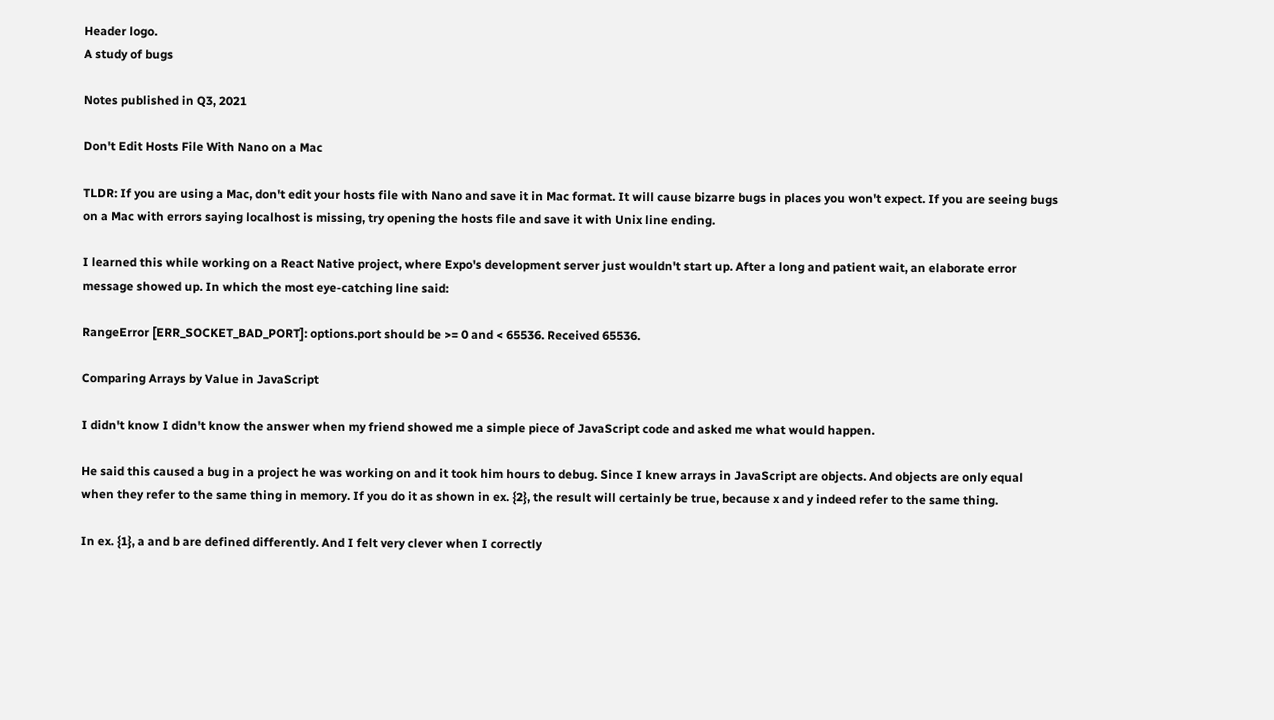Header logo.
A study of bugs

Notes published in Q3, 2021

Don't Edit Hosts File With Nano on a Mac

TLDR: If you are using a Mac, don't edit your hosts file with Nano and save it in Mac format. It will cause bizarre bugs in places you won't expect. If you are seeing bugs on a Mac with errors saying localhost is missing, try opening the hosts file and save it with Unix line ending.

I learned this while working on a React Native project, where Expo's development server just wouldn't start up. After a long and patient wait, an elaborate error message showed up. In which the most eye-catching line said:

RangeError [ERR_SOCKET_BAD_PORT]: options.port should be >= 0 and < 65536. Received 65536.

Comparing Arrays by Value in JavaScript

I didn't know I didn't know the answer when my friend showed me a simple piece of JavaScript code and asked me what would happen.

He said this caused a bug in a project he was working on and it took him hours to debug. Since I knew arrays in JavaScript are objects. And objects are only equal when they refer to the same thing in memory. If you do it as shown in ex. {2}, the result will certainly be true, because x and y indeed refer to the same thing.

In ex. {1}, a and b are defined differently. And I felt very clever when I correctly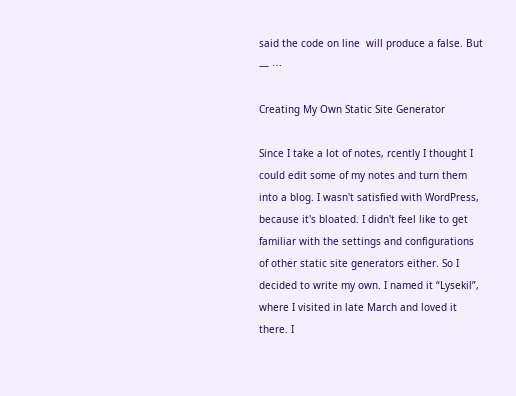said the code on line  will produce a false. But — ⋯

Creating My Own Static Site Generator

Since I take a lot of notes, rcently I thought I could edit some of my notes and turn them into a blog. I wasn't satisfied with WordPress, because it's bloated. I didn't feel like to get familiar with the settings and configurations of other static site generators either. So I decided to write my own. I named it “Lysekil”, where I visited in late March and loved it there. I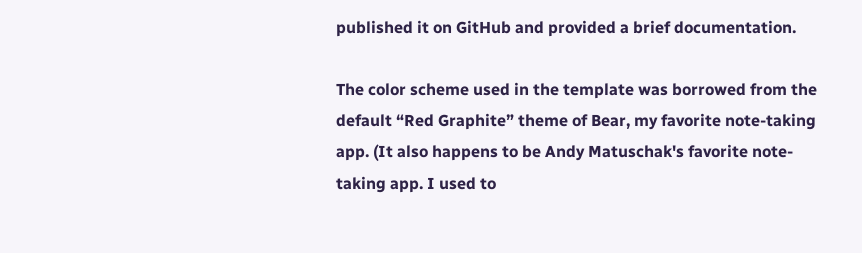published it on GitHub and provided a brief documentation.

The color scheme used in the template was borrowed from the default “Red Graphite” theme of Bear, my favorite note-taking app. (It also happens to be Andy Matuschak's favorite note-taking app. I used to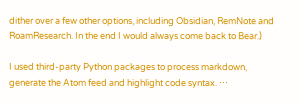dither over a few other options, including Obsidian, RemNote and RoamResearch. In the end I would always come back to Bear.)

I used third-party Python packages to process markdown, generate the Atom feed and highlight code syntax. ⋯